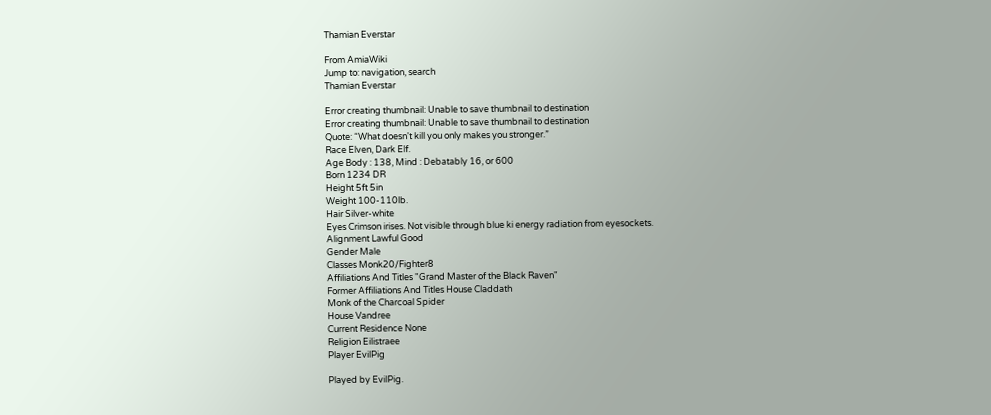Thamian Everstar

From AmiaWiki
Jump to: navigation, search
Thamian Everstar

Error creating thumbnail: Unable to save thumbnail to destination
Error creating thumbnail: Unable to save thumbnail to destination
Quote: “What doesn't kill you only makes you stronger.”
Race Elven, Dark Elf.
Age Body : 138, Mind : Debatably 16, or 600
Born 1234 DR
Height 5ft 5in
Weight 100-110lb.
Hair Silver-white
Eyes Crimson irises. Not visible through blue ki energy radiation from eyesockets.
Alignment Lawful Good
Gender Male
Classes Monk20/Fighter8
Affiliations And Titles "Grand Master of the Black Raven"
Former Affiliations And Titles House Claddath
Monk of the Charcoal Spider
House Vandree
Current Residence None
Religion Eilistraee
Player EvilPig

Played by EvilPig.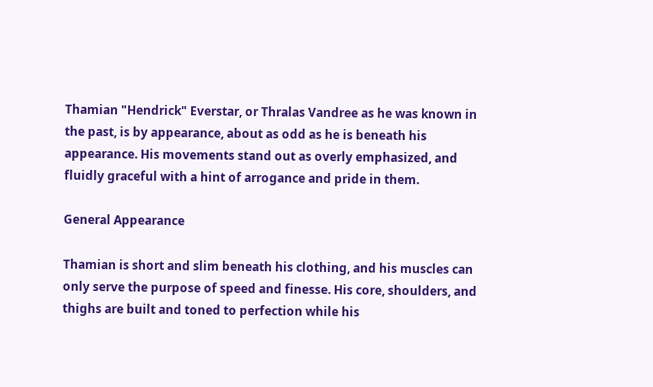Thamian "Hendrick" Everstar, or Thralas Vandree as he was known in the past, is by appearance, about as odd as he is beneath his appearance. His movements stand out as overly emphasized, and fluidly graceful with a hint of arrogance and pride in them.

General Appearance

Thamian is short and slim beneath his clothing, and his muscles can only serve the purpose of speed and finesse. His core, shoulders, and thighs are built and toned to perfection while his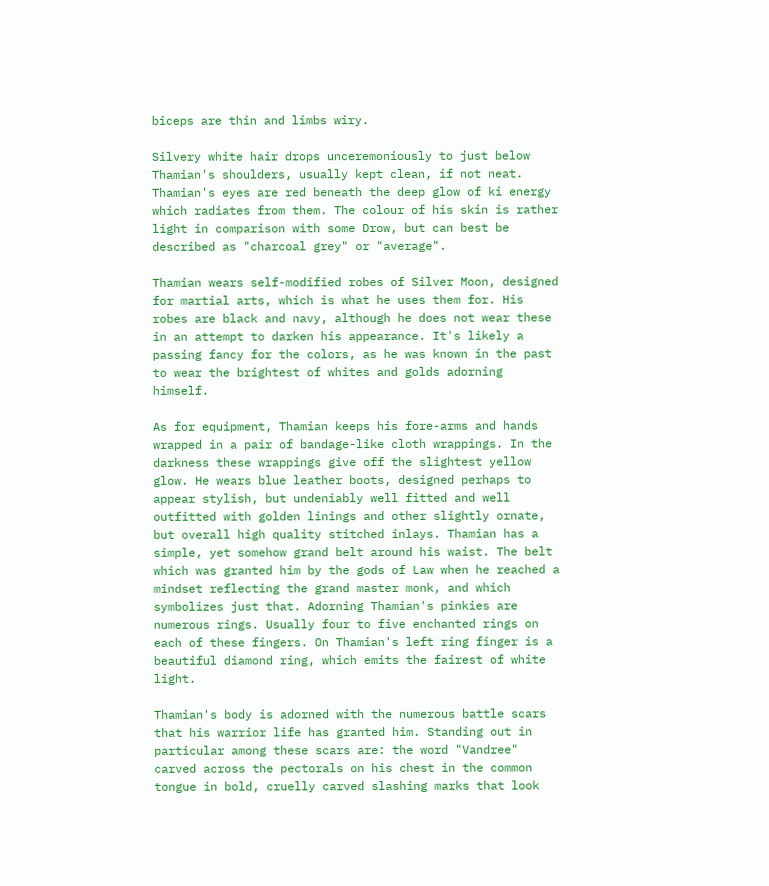biceps are thin and limbs wiry.

Silvery white hair drops unceremoniously to just below Thamian's shoulders, usually kept clean, if not neat. Thamian's eyes are red beneath the deep glow of ki energy which radiates from them. The colour of his skin is rather light in comparison with some Drow, but can best be described as "charcoal grey" or "average".

Thamian wears self-modified robes of Silver Moon, designed for martial arts, which is what he uses them for. His robes are black and navy, although he does not wear these in an attempt to darken his appearance. It's likely a passing fancy for the colors, as he was known in the past to wear the brightest of whites and golds adorning himself.

As for equipment, Thamian keeps his fore-arms and hands wrapped in a pair of bandage-like cloth wrappings. In the darkness these wrappings give off the slightest yellow glow. He wears blue leather boots, designed perhaps to appear stylish, but undeniably well fitted and well outfitted with golden linings and other slightly ornate, but overall high quality stitched inlays. Thamian has a simple, yet somehow grand belt around his waist. The belt which was granted him by the gods of Law when he reached a mindset reflecting the grand master monk, and which symbolizes just that. Adorning Thamian's pinkies are numerous rings. Usually four to five enchanted rings on each of these fingers. On Thamian's left ring finger is a beautiful diamond ring, which emits the fairest of white light.

Thamian's body is adorned with the numerous battle scars that his warrior life has granted him. Standing out in particular among these scars are: the word "Vandree" carved across the pectorals on his chest in the common tongue in bold, cruelly carved slashing marks that look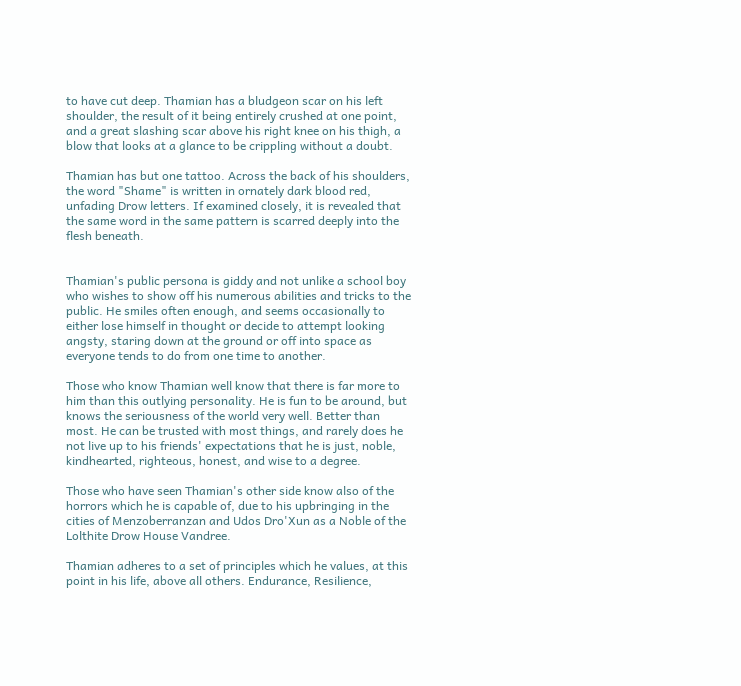to have cut deep. Thamian has a bludgeon scar on his left shoulder, the result of it being entirely crushed at one point, and a great slashing scar above his right knee on his thigh, a blow that looks at a glance to be crippling without a doubt.

Thamian has but one tattoo. Across the back of his shoulders, the word "Shame" is written in ornately dark blood red, unfading Drow letters. If examined closely, it is revealed that the same word in the same pattern is scarred deeply into the flesh beneath.


Thamian's public persona is giddy and not unlike a school boy who wishes to show off his numerous abilities and tricks to the public. He smiles often enough, and seems occasionally to either lose himself in thought or decide to attempt looking angsty, staring down at the ground or off into space as everyone tends to do from one time to another.

Those who know Thamian well know that there is far more to him than this outlying personality. He is fun to be around, but knows the seriousness of the world very well. Better than most. He can be trusted with most things, and rarely does he not live up to his friends' expectations that he is just, noble, kindhearted, righteous, honest, and wise to a degree.

Those who have seen Thamian's other side know also of the horrors which he is capable of, due to his upbringing in the cities of Menzoberranzan and Udos Dro'Xun as a Noble of the Lolthite Drow House Vandree.

Thamian adheres to a set of principles which he values, at this point in his life, above all others. Endurance, Resilience,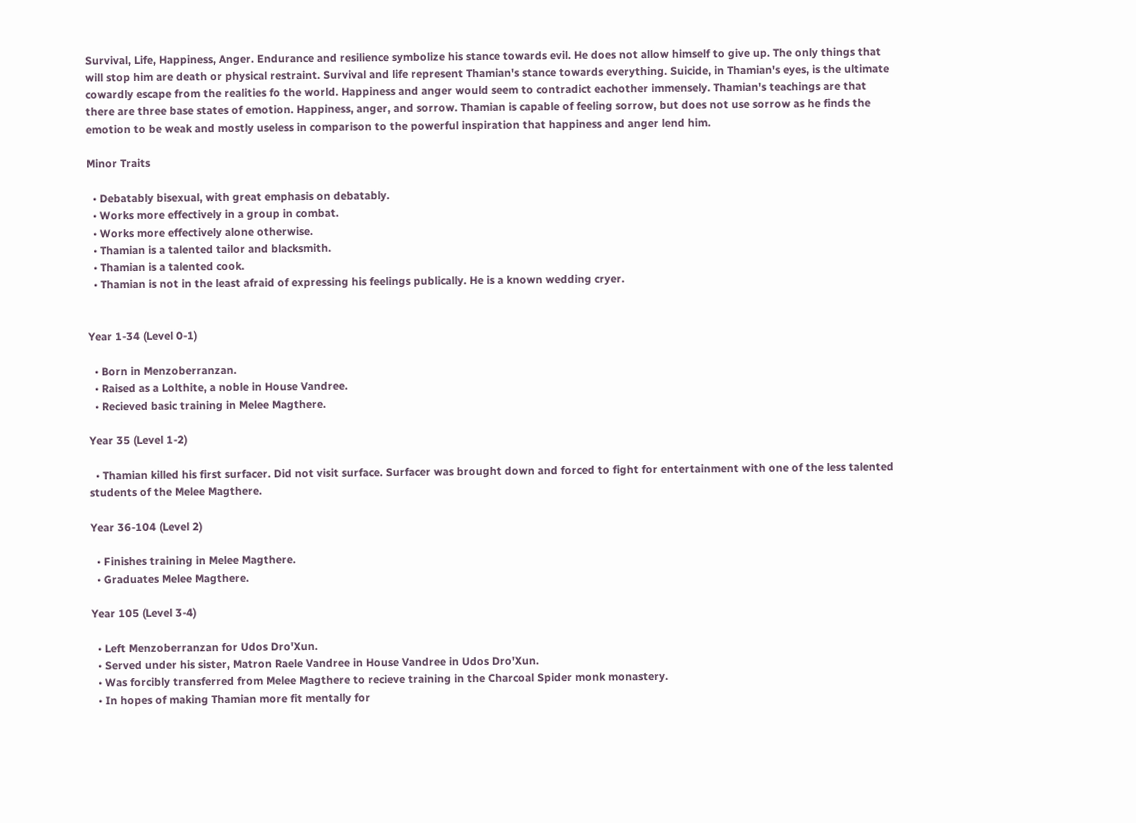Survival, Life, Happiness, Anger. Endurance and resilience symbolize his stance towards evil. He does not allow himself to give up. The only things that will stop him are death or physical restraint. Survival and life represent Thamian's stance towards everything. Suicide, in Thamian's eyes, is the ultimate cowardly escape from the realities fo the world. Happiness and anger would seem to contradict eachother immensely. Thamian's teachings are that there are three base states of emotion. Happiness, anger, and sorrow. Thamian is capable of feeling sorrow, but does not use sorrow as he finds the emotion to be weak and mostly useless in comparison to the powerful inspiration that happiness and anger lend him.

Minor Traits

  • Debatably bisexual, with great emphasis on debatably.
  • Works more effectively in a group in combat.
  • Works more effectively alone otherwise.
  • Thamian is a talented tailor and blacksmith.
  • Thamian is a talented cook.
  • Thamian is not in the least afraid of expressing his feelings publically. He is a known wedding cryer.


Year 1-34 (Level 0-1)

  • Born in Menzoberranzan.
  • Raised as a Lolthite, a noble in House Vandree.
  • Recieved basic training in Melee Magthere.

Year 35 (Level 1-2)

  • Thamian killed his first surfacer. Did not visit surface. Surfacer was brought down and forced to fight for entertainment with one of the less talented students of the Melee Magthere.

Year 36-104 (Level 2)

  • Finishes training in Melee Magthere.
  • Graduates Melee Magthere.

Year 105 (Level 3-4)

  • Left Menzoberranzan for Udos Dro'Xun.
  • Served under his sister, Matron Raele Vandree in House Vandree in Udos Dro'Xun.
  • Was forcibly transferred from Melee Magthere to recieve training in the Charcoal Spider monk monastery.
  • In hopes of making Thamian more fit mentally for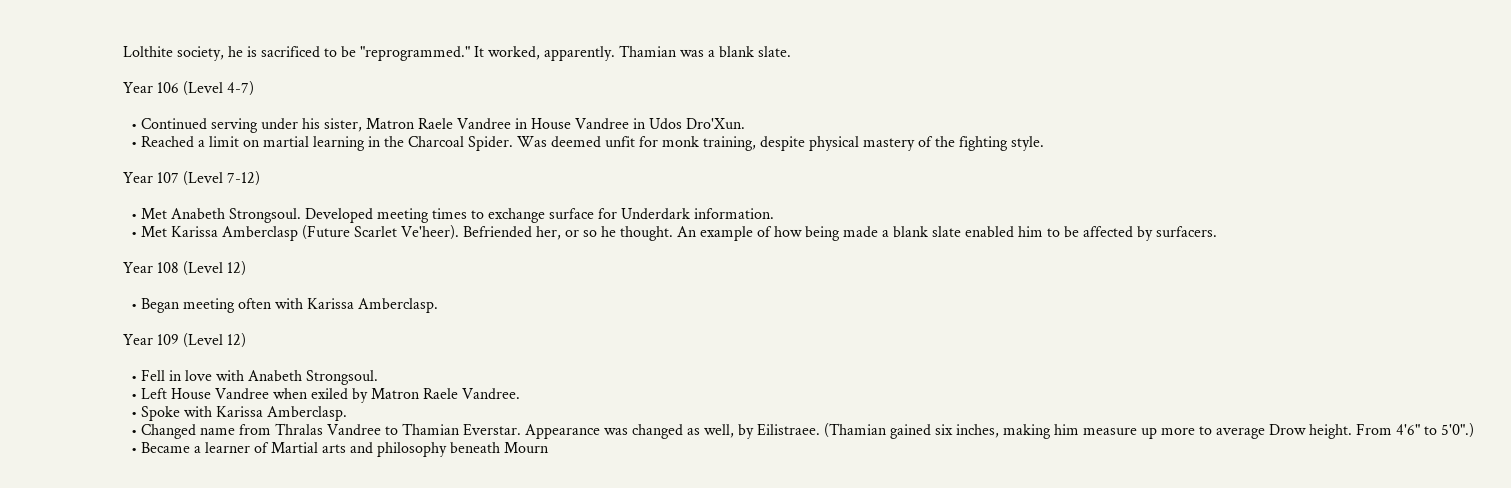Lolthite society, he is sacrificed to be "reprogrammed." It worked, apparently. Thamian was a blank slate.

Year 106 (Level 4-7)

  • Continued serving under his sister, Matron Raele Vandree in House Vandree in Udos Dro'Xun.
  • Reached a limit on martial learning in the Charcoal Spider. Was deemed unfit for monk training, despite physical mastery of the fighting style.

Year 107 (Level 7-12)

  • Met Anabeth Strongsoul. Developed meeting times to exchange surface for Underdark information.
  • Met Karissa Amberclasp (Future Scarlet Ve'heer). Befriended her, or so he thought. An example of how being made a blank slate enabled him to be affected by surfacers.

Year 108 (Level 12)

  • Began meeting often with Karissa Amberclasp.

Year 109 (Level 12)

  • Fell in love with Anabeth Strongsoul.
  • Left House Vandree when exiled by Matron Raele Vandree.
  • Spoke with Karissa Amberclasp.
  • Changed name from Thralas Vandree to Thamian Everstar. Appearance was changed as well, by Eilistraee. (Thamian gained six inches, making him measure up more to average Drow height. From 4'6" to 5'0".)
  • Became a learner of Martial arts and philosophy beneath Mourn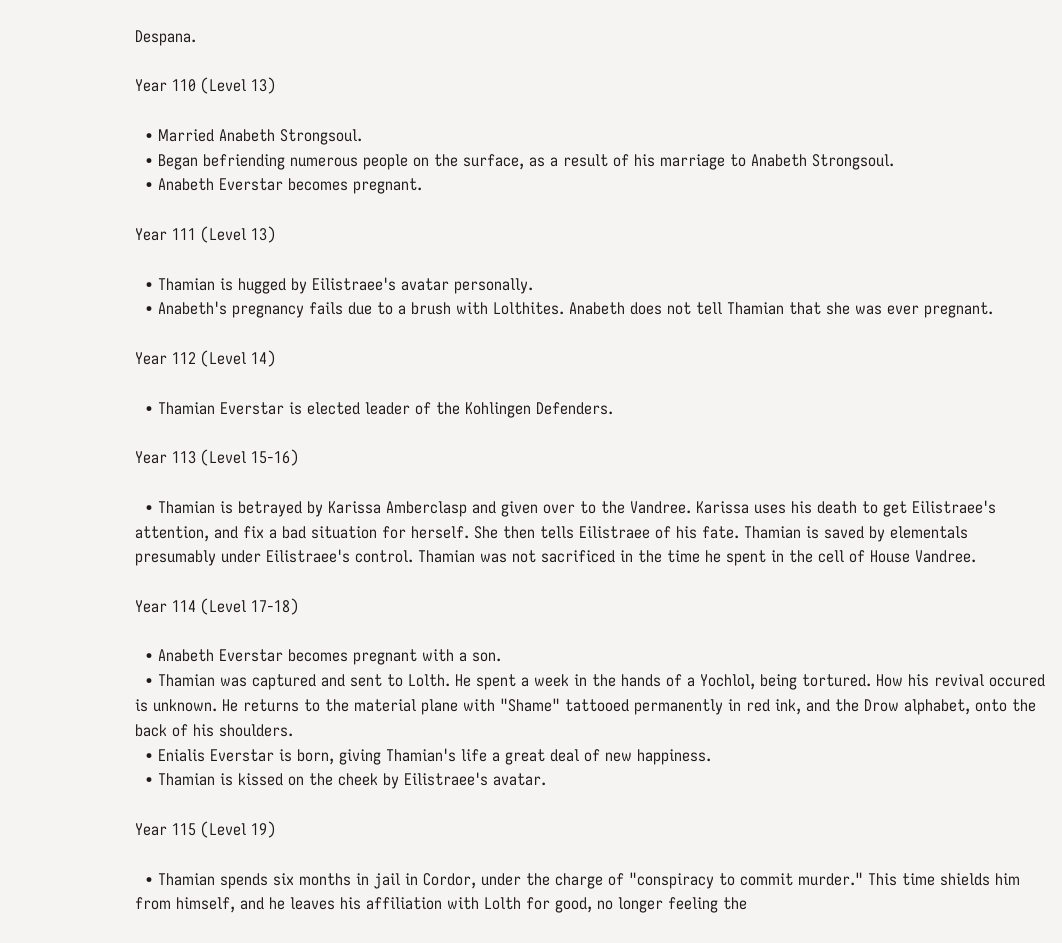Despana.

Year 110 (Level 13)

  • Married Anabeth Strongsoul.
  • Began befriending numerous people on the surface, as a result of his marriage to Anabeth Strongsoul.
  • Anabeth Everstar becomes pregnant.

Year 111 (Level 13)

  • Thamian is hugged by Eilistraee's avatar personally.
  • Anabeth's pregnancy fails due to a brush with Lolthites. Anabeth does not tell Thamian that she was ever pregnant.

Year 112 (Level 14)

  • Thamian Everstar is elected leader of the Kohlingen Defenders.

Year 113 (Level 15-16)

  • Thamian is betrayed by Karissa Amberclasp and given over to the Vandree. Karissa uses his death to get Eilistraee's attention, and fix a bad situation for herself. She then tells Eilistraee of his fate. Thamian is saved by elementals presumably under Eilistraee's control. Thamian was not sacrificed in the time he spent in the cell of House Vandree.

Year 114 (Level 17-18)

  • Anabeth Everstar becomes pregnant with a son.
  • Thamian was captured and sent to Lolth. He spent a week in the hands of a Yochlol, being tortured. How his revival occured is unknown. He returns to the material plane with "Shame" tattooed permanently in red ink, and the Drow alphabet, onto the back of his shoulders.
  • Enialis Everstar is born, giving Thamian's life a great deal of new happiness.
  • Thamian is kissed on the cheek by Eilistraee's avatar.

Year 115 (Level 19)

  • Thamian spends six months in jail in Cordor, under the charge of "conspiracy to commit murder." This time shields him from himself, and he leaves his affiliation with Lolth for good, no longer feeling the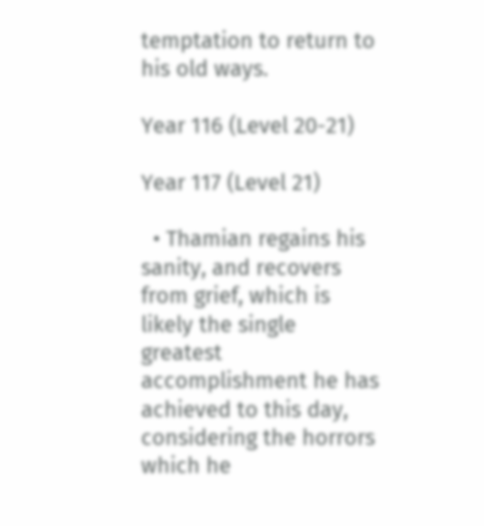temptation to return to his old ways.

Year 116 (Level 20-21)

Year 117 (Level 21)

  • Thamian regains his sanity, and recovers from grief, which is likely the single greatest accomplishment he has achieved to this day, considering the horrors which he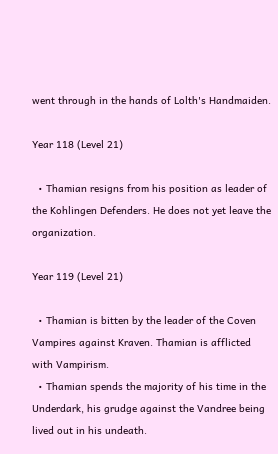went through in the hands of Lolth's Handmaiden.

Year 118 (Level 21)

  • Thamian resigns from his position as leader of the Kohlingen Defenders. He does not yet leave the organization.

Year 119 (Level 21)

  • Thamian is bitten by the leader of the Coven Vampires against Kraven. Thamian is afflicted with Vampirism.
  • Thamian spends the majority of his time in the Underdark, his grudge against the Vandree being lived out in his undeath.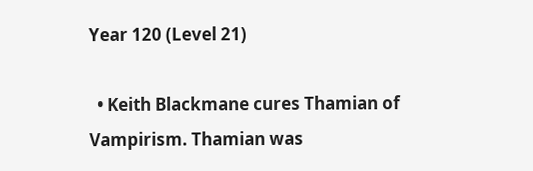Year 120 (Level 21)

  • Keith Blackmane cures Thamian of Vampirism. Thamian was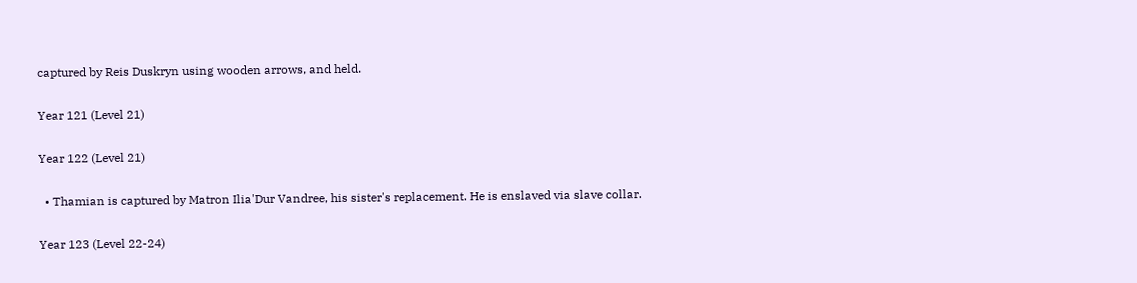captured by Reis Duskryn using wooden arrows, and held.

Year 121 (Level 21)

Year 122 (Level 21)

  • Thamian is captured by Matron Ilia'Dur Vandree, his sister's replacement. He is enslaved via slave collar.

Year 123 (Level 22-24)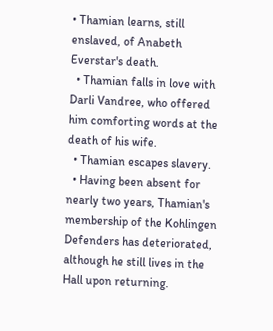• Thamian learns, still enslaved, of Anabeth Everstar's death.
  • Thamian falls in love with Darli Vandree, who offered him comforting words at the death of his wife.
  • Thamian escapes slavery.
  • Having been absent for nearly two years, Thamian's membership of the Kohlingen Defenders has deteriorated, although he still lives in the Hall upon returning.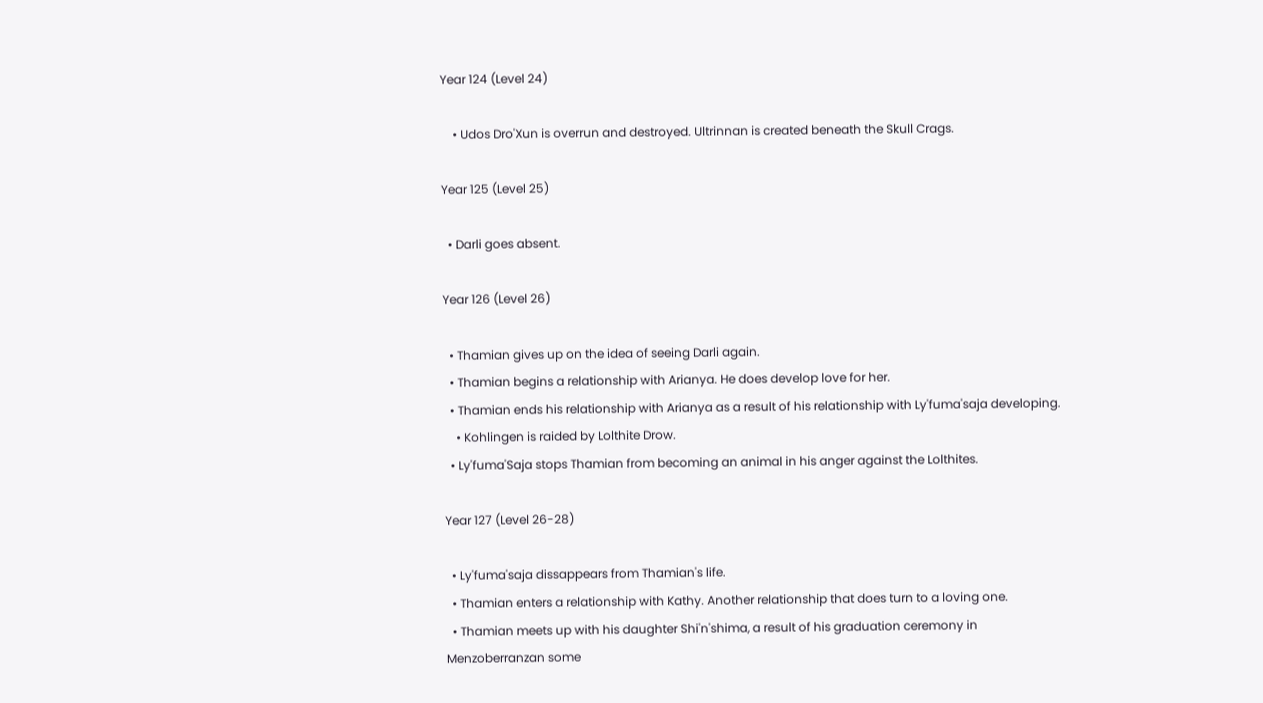Year 124 (Level 24)

    • Udos Dro'Xun is overrun and destroyed. Ultrinnan is created beneath the Skull Crags.

Year 125 (Level 25)

  • Darli goes absent.

Year 126 (Level 26)

  • Thamian gives up on the idea of seeing Darli again.
  • Thamian begins a relationship with Arianya. He does develop love for her.
  • Thamian ends his relationship with Arianya as a result of his relationship with Ly'fuma'saja developing.
    • Kohlingen is raided by Lolthite Drow.
  • Ly'fuma'Saja stops Thamian from becoming an animal in his anger against the Lolthites.

Year 127 (Level 26-28)

  • Ly'fuma'saja dissappears from Thamian's life.
  • Thamian enters a relationship with Kathy. Another relationship that does turn to a loving one.
  • Thamian meets up with his daughter Shi'n'shima, a result of his graduation ceremony in Menzoberranzan some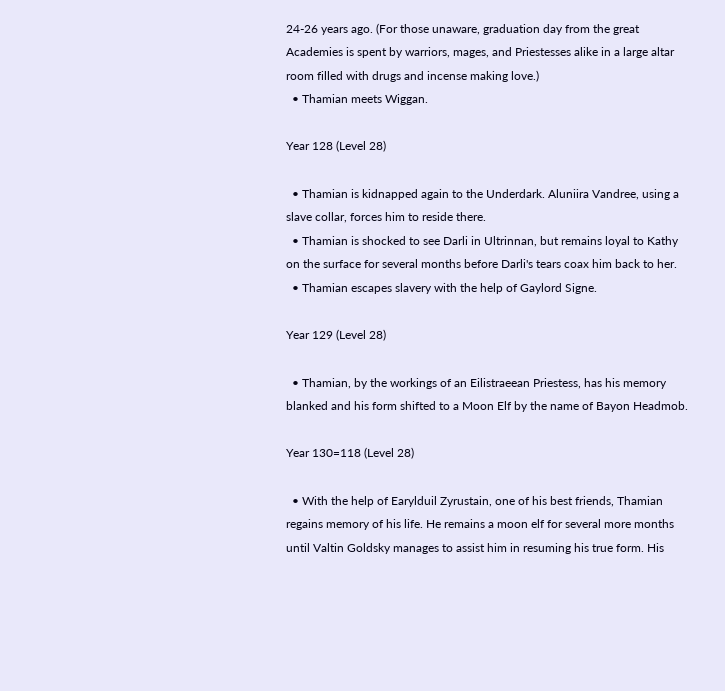24-26 years ago. (For those unaware, graduation day from the great Academies is spent by warriors, mages, and Priestesses alike in a large altar room filled with drugs and incense making love.)
  • Thamian meets Wiggan.

Year 128 (Level 28)

  • Thamian is kidnapped again to the Underdark. Aluniira Vandree, using a slave collar, forces him to reside there.
  • Thamian is shocked to see Darli in Ultrinnan, but remains loyal to Kathy on the surface for several months before Darli's tears coax him back to her.
  • Thamian escapes slavery with the help of Gaylord Signe.

Year 129 (Level 28)

  • Thamian, by the workings of an Eilistraeean Priestess, has his memory blanked and his form shifted to a Moon Elf by the name of Bayon Headmob.

Year 130=118 (Level 28)

  • With the help of Earylduil Zyrustain, one of his best friends, Thamian regains memory of his life. He remains a moon elf for several more months until Valtin Goldsky manages to assist him in resuming his true form. His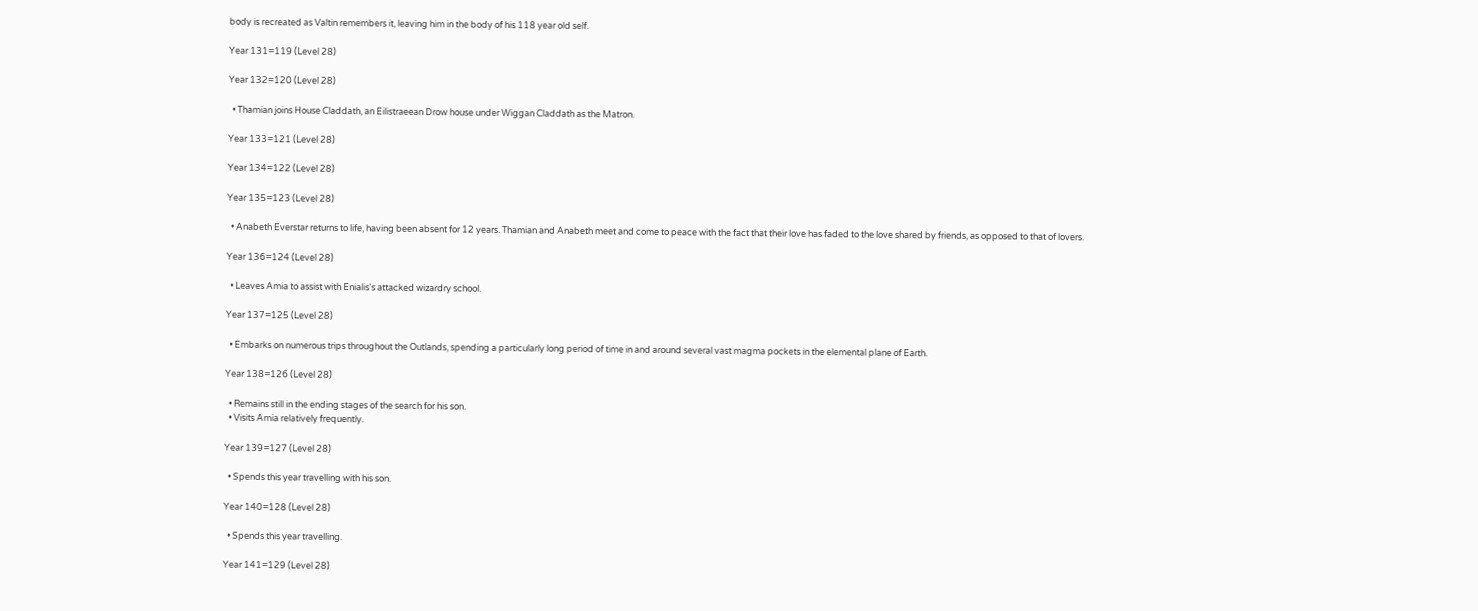body is recreated as Valtin remembers it, leaving him in the body of his 118 year old self.

Year 131=119 (Level 28)

Year 132=120 (Level 28)

  • Thamian joins House Claddath, an Eilistraeean Drow house under Wiggan Claddath as the Matron.

Year 133=121 (Level 28)

Year 134=122 (Level 28)

Year 135=123 (Level 28)

  • Anabeth Everstar returns to life, having been absent for 12 years. Thamian and Anabeth meet and come to peace with the fact that their love has faded to the love shared by friends, as opposed to that of lovers.

Year 136=124 (Level 28)

  • Leaves Amia to assist with Enialis's attacked wizardry school.

Year 137=125 (Level 28)

  • Embarks on numerous trips throughout the Outlands, spending a particularly long period of time in and around several vast magma pockets in the elemental plane of Earth.

Year 138=126 (Level 28)

  • Remains still in the ending stages of the search for his son.
  • Visits Amia relatively frequently.

Year 139=127 (Level 28)

  • Spends this year travelling with his son.

Year 140=128 (Level 28)

  • Spends this year travelling.

Year 141=129 (Level 28)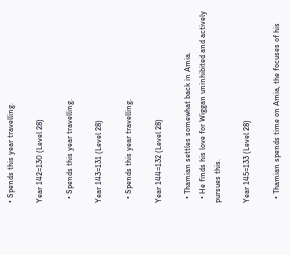• Spends this year travelling.

Year 142=130 (Level 28)

  • Spends this year travelling.

Year 143=131 (Level 28)

  • Spends this year travelling.

Year 144=132 (Level 28)

  • Thamian settles somewhat back in Amia.
  • He finds his love for Wiggan uninhibited and actively pursues this.

Year 145=133 (Level 28)

  • Thamian spends time on Amia, the focuses of his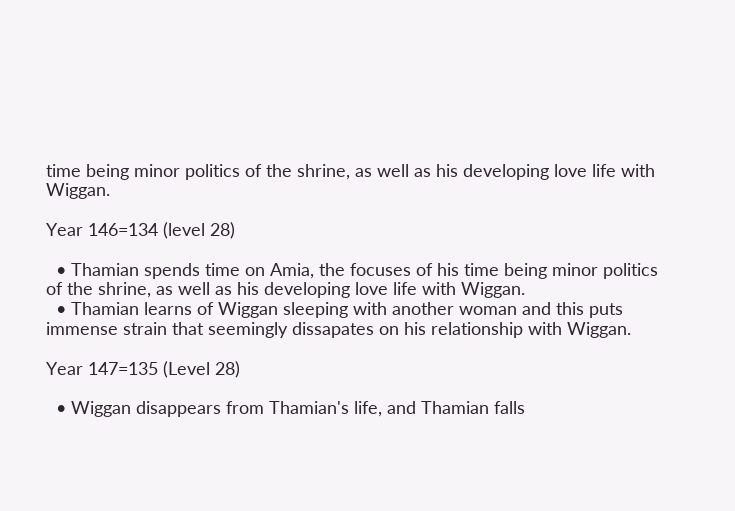time being minor politics of the shrine, as well as his developing love life with Wiggan.

Year 146=134 (level 28)

  • Thamian spends time on Amia, the focuses of his time being minor politics of the shrine, as well as his developing love life with Wiggan.
  • Thamian learns of Wiggan sleeping with another woman and this puts immense strain that seemingly dissapates on his relationship with Wiggan.

Year 147=135 (Level 28)

  • Wiggan disappears from Thamian's life, and Thamian falls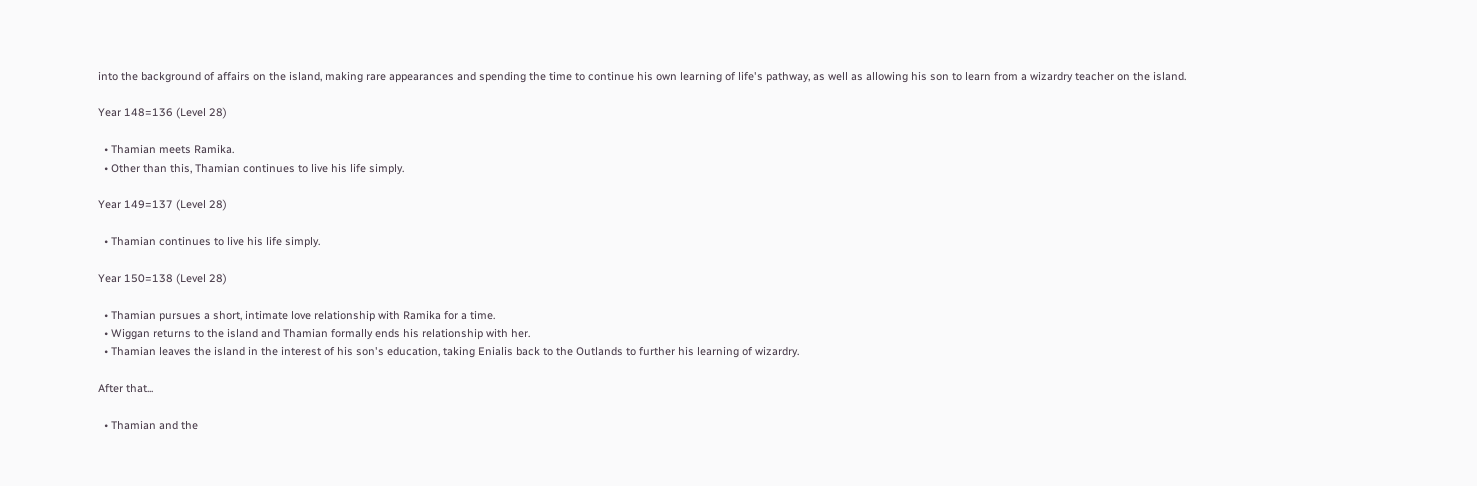into the background of affairs on the island, making rare appearances and spending the time to continue his own learning of life's pathway, as well as allowing his son to learn from a wizardry teacher on the island.

Year 148=136 (Level 28)

  • Thamian meets Ramika.
  • Other than this, Thamian continues to live his life simply.

Year 149=137 (Level 28)

  • Thamian continues to live his life simply.

Year 150=138 (Level 28)

  • Thamian pursues a short, intimate love relationship with Ramika for a time.
  • Wiggan returns to the island and Thamian formally ends his relationship with her.
  • Thamian leaves the island in the interest of his son's education, taking Enialis back to the Outlands to further his learning of wizardry.

After that...

  • Thamian and the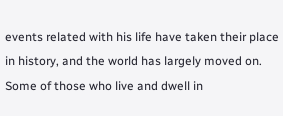events related with his life have taken their place in history, and the world has largely moved on. Some of those who live and dwell in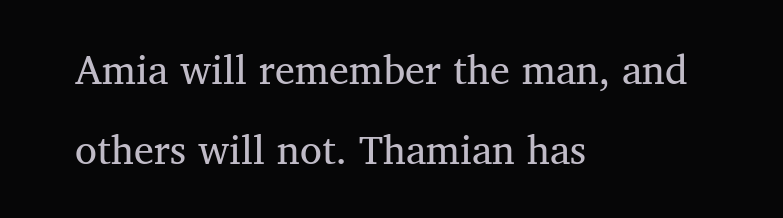Amia will remember the man, and others will not. Thamian has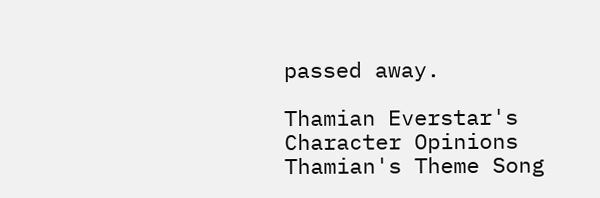passed away.

Thamian Everstar's Character Opinions
Thamian's Theme Song